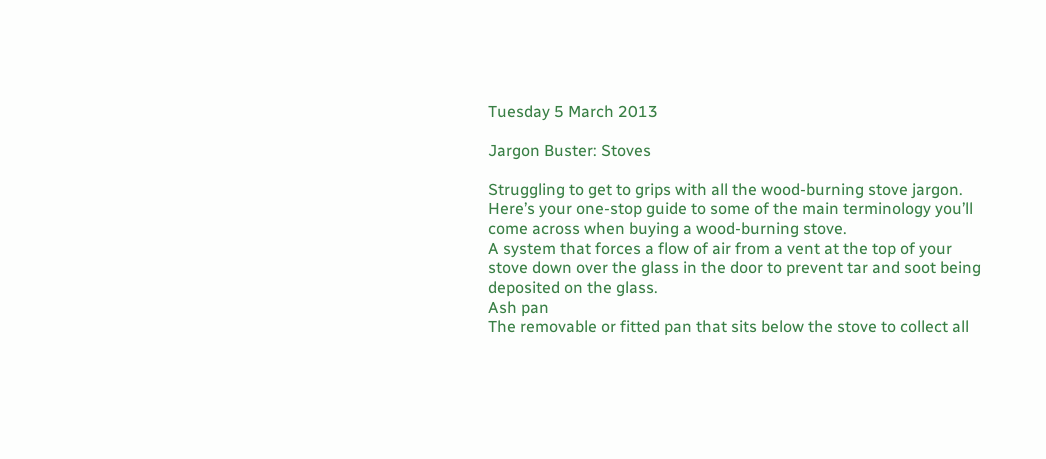Tuesday 5 March 2013

Jargon Buster: Stoves

Struggling to get to grips with all the wood-burning stove jargon. Here’s your one-stop guide to some of the main terminology you’ll come across when buying a wood-burning stove.
A system that forces a flow of air from a vent at the top of your stove down over the glass in the door to prevent tar and soot being deposited on the glass.
Ash pan
The removable or fitted pan that sits below the stove to collect all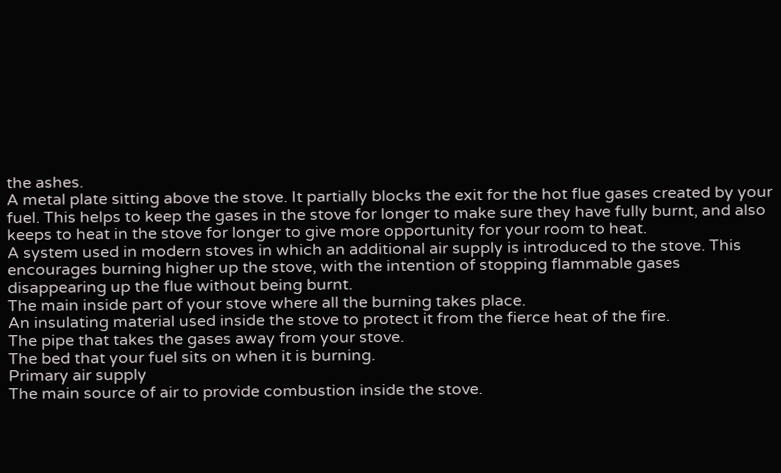the ashes.
A metal plate sitting above the stove. It partially blocks the exit for the hot flue gases created by your fuel. This helps to keep the gases in the stove for longer to make sure they have fully burnt, and also keeps to heat in the stove for longer to give more opportunity for your room to heat.
A system used in modern stoves in which an additional air supply is introduced to the stove. This encourages burning higher up the stove, with the intention of stopping flammable gases disappearing up the flue without being burnt.
The main inside part of your stove where all the burning takes place.
An insulating material used inside the stove to protect it from the fierce heat of the fire.
The pipe that takes the gases away from your stove.
The bed that your fuel sits on when it is burning.
Primary air supply
The main source of air to provide combustion inside the stove.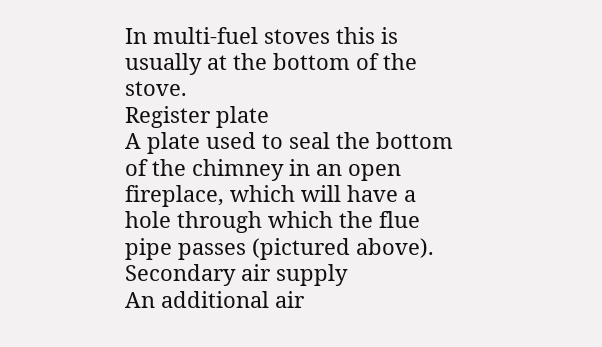In multi-fuel stoves this is usually at the bottom of the stove.
Register plate
A plate used to seal the bottom of the chimney in an open fireplace, which will have a hole through which the flue pipe passes (pictured above).
Secondary air supply
An additional air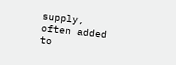supply, often added to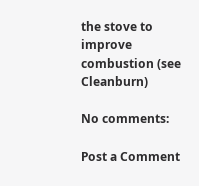the stove to improve combustion (see Cleanburn)

No comments:

Post a Comment